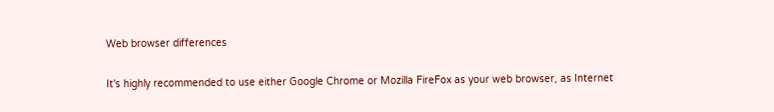Web browser differences

It's highly recommended to use either Google Chrome or Mozilla FireFox as your web browser, as Internet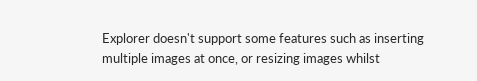Explorer doesn't support some features such as inserting multiple images at once, or resizing images whilst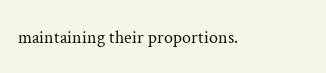maintaining their proportions.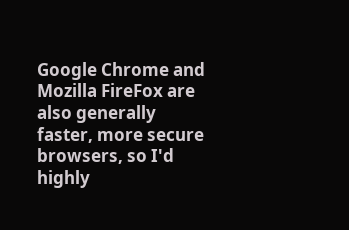Google Chrome and Mozilla FireFox are also generally faster, more secure browsers, so I'd highly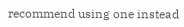recommend using one instead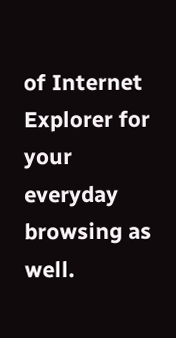of Internet Explorer for your everyday browsing as well.